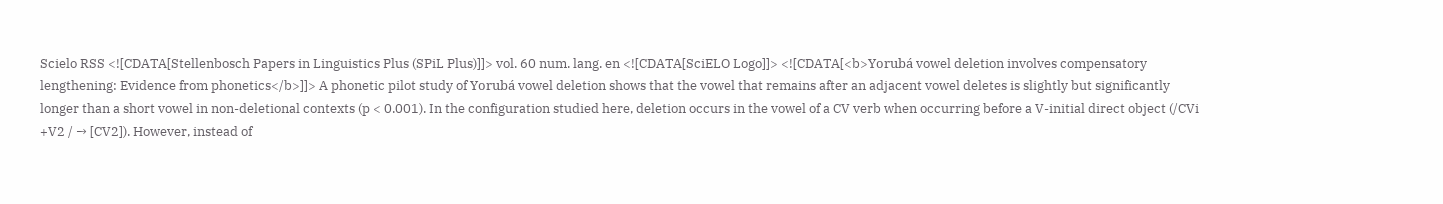Scielo RSS <![CDATA[Stellenbosch Papers in Linguistics Plus (SPiL Plus)]]> vol. 60 num. lang. en <![CDATA[SciELO Logo]]> <![CDATA[<b>Yorubá vowel deletion involves compensatory lengthening: Evidence from phonetics</b>]]> A phonetic pilot study of Yorubá vowel deletion shows that the vowel that remains after an adjacent vowel deletes is slightly but significantly longer than a short vowel in non-deletional contexts (p < 0.001). In the configuration studied here, deletion occurs in the vowel of a CV verb when occurring before a V-initial direct object (/CVi +V2 / → [CV2]). However, instead of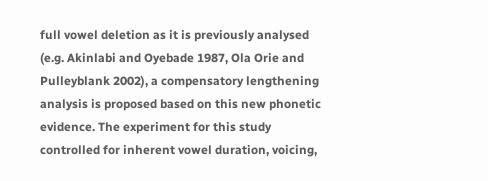full vowel deletion as it is previously analysed (e.g. Akinlabi and Oyebade 1987, Ola Orie and Pulleyblank 2002), a compensatory lengthening analysis is proposed based on this new phonetic evidence. The experiment for this study controlled for inherent vowel duration, voicing,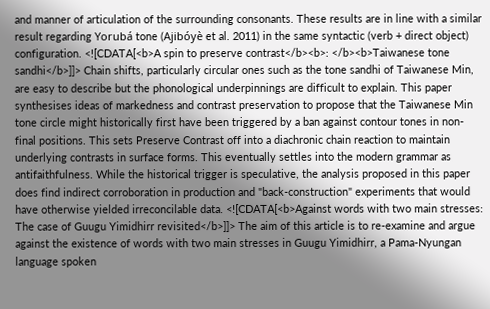and manner of articulation of the surrounding consonants. These results are in line with a similar result regarding Yorubá tone (Ajibóyè et al. 2011) in the same syntactic (verb + direct object) configuration. <![CDATA[<b>A spin to preserve contrast</b><b>: </b><b>Taiwanese tone sandhi</b>]]> Chain shifts, particularly circular ones such as the tone sandhi of Taiwanese Min, are easy to describe but the phonological underpinnings are difficult to explain. This paper synthesises ideas of markedness and contrast preservation to propose that the Taiwanese Min tone circle might historically first have been triggered by a ban against contour tones in non-final positions. This sets Preserve Contrast off into a diachronic chain reaction to maintain underlying contrasts in surface forms. This eventually settles into the modern grammar as antifaithfulness. While the historical trigger is speculative, the analysis proposed in this paper does find indirect corroboration in production and "back-construction" experiments that would have otherwise yielded irreconcilable data. <![CDATA[<b>Against words with two main stresses: The case of Guugu Yimidhirr revisited</b>]]> The aim of this article is to re-examine and argue against the existence of words with two main stresses in Guugu Yimidhirr, a Pama-Nyungan language spoken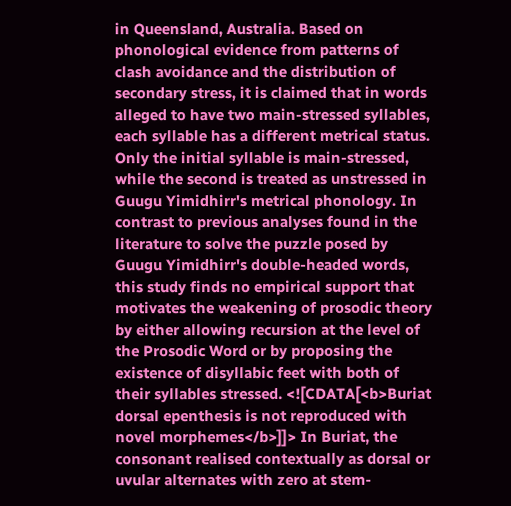in Queensland, Australia. Based on phonological evidence from patterns of clash avoidance and the distribution of secondary stress, it is claimed that in words alleged to have two main-stressed syllables, each syllable has a different metrical status. Only the initial syllable is main-stressed, while the second is treated as unstressed in Guugu Yimidhirr's metrical phonology. In contrast to previous analyses found in the literature to solve the puzzle posed by Guugu Yimidhirr's double-headed words, this study finds no empirical support that motivates the weakening of prosodic theory by either allowing recursion at the level of the Prosodic Word or by proposing the existence of disyllabic feet with both of their syllables stressed. <![CDATA[<b>Buriat dorsal epenthesis is not reproduced with novel morphemes</b>]]> In Buriat, the consonant realised contextually as dorsal or uvular alternates with zero at stem-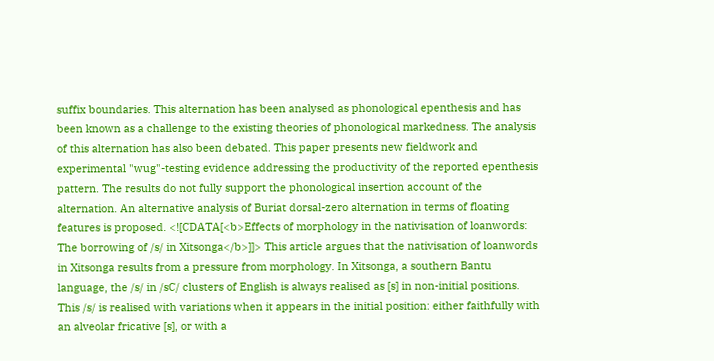suffix boundaries. This alternation has been analysed as phonological epenthesis and has been known as a challenge to the existing theories of phonological markedness. The analysis of this alternation has also been debated. This paper presents new fieldwork and experimental "wug"-testing evidence addressing the productivity of the reported epenthesis pattern. The results do not fully support the phonological insertion account of the alternation. An alternative analysis of Buriat dorsal-zero alternation in terms of floating features is proposed. <![CDATA[<b>Effects of morphology in the nativisation of loanwords: The borrowing of /s/ in Xitsonga</b>]]> This article argues that the nativisation of loanwords in Xitsonga results from a pressure from morphology. In Xitsonga, a southern Bantu language, the /s/ in /sC/ clusters of English is always realised as [s] in non-initial positions. This /s/ is realised with variations when it appears in the initial position: either faithfully with an alveolar fricative [s], or with a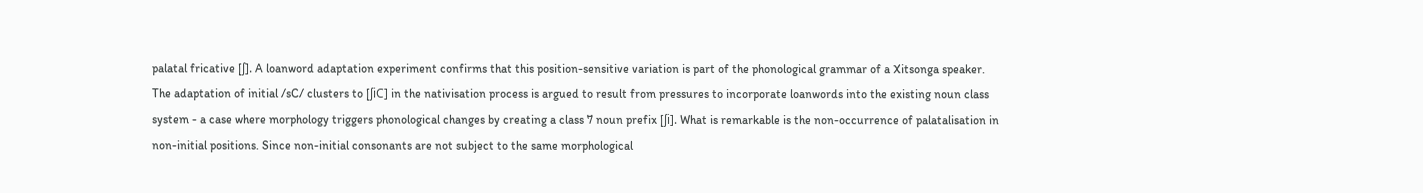palatal fricative [ʃ]. A loanword adaptation experiment confirms that this position-sensitive variation is part of the phonological grammar of a Xitsonga speaker. The adaptation of initial /sC/ clusters to [ʃiC] in the nativisation process is argued to result from pressures to incorporate loanwords into the existing noun class system - a case where morphology triggers phonological changes by creating a class 7 noun prefix [ʃi]. What is remarkable is the non-occurrence of palatalisation in non-initial positions. Since non-initial consonants are not subject to the same morphological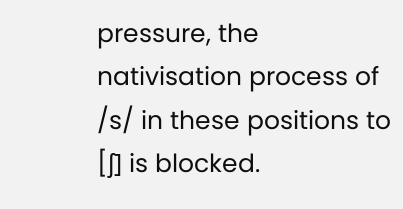pressure, the nativisation process of /s/ in these positions to [ʃ] is blocked.